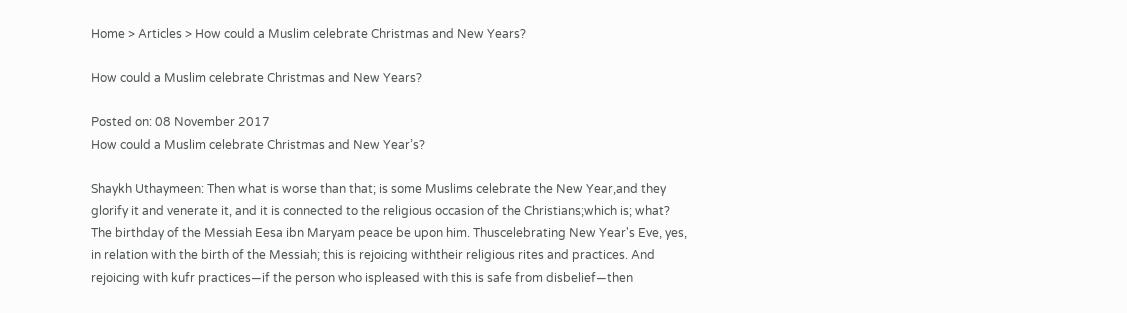Home > Articles > How could a Muslim celebrate Christmas and New Years?

How could a Muslim celebrate Christmas and New Years?

Posted on: 08 November 2017
How could a Muslim celebrate Christmas and New Year’s?

Shaykh Uthaymeen: Then what is worse than that; is some Muslims celebrate the New Year,and they glorify it and venerate it, and it is connected to the religious occasion of the Christians;which is; what? The birthday of the Messiah Eesa ibn Maryam peace be upon him. Thuscelebrating New Year's Eve, yes, in relation with the birth of the Messiah; this is rejoicing withtheir religious rites and practices. And rejoicing with kufr practices—if the person who ispleased with this is safe from disbelief—then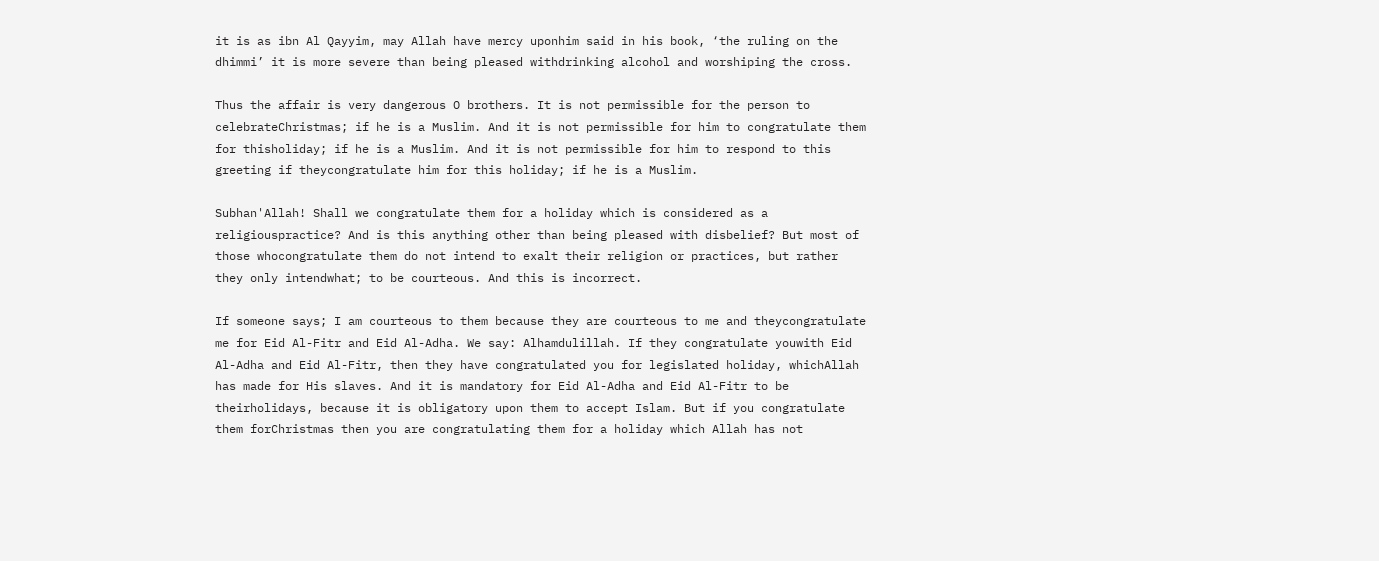it is as ibn Al Qayyim, may Allah have mercy uponhim said in his book, ‘the ruling on the dhimmi’ it is more severe than being pleased withdrinking alcohol and worshiping the cross.

Thus the affair is very dangerous O brothers. It is not permissible for the person to celebrateChristmas; if he is a Muslim. And it is not permissible for him to congratulate them for thisholiday; if he is a Muslim. And it is not permissible for him to respond to this greeting if theycongratulate him for this holiday; if he is a Muslim.

Subhan'Allah! Shall we congratulate them for a holiday which is considered as a religiouspractice? And is this anything other than being pleased with disbelief? But most of those whocongratulate them do not intend to exalt their religion or practices, but rather they only intendwhat; to be courteous. And this is incorrect.

If someone says; I am courteous to them because they are courteous to me and theycongratulate me for Eid Al-Fitr and Eid Al-Adha. We say: Alhamdulillah. If they congratulate youwith Eid Al-Adha and Eid Al-Fitr, then they have congratulated you for legislated holiday, whichAllah has made for His slaves. And it is mandatory for Eid Al-Adha and Eid Al-Fitr to be theirholidays, because it is obligatory upon them to accept Islam. But if you congratulate them forChristmas then you are congratulating them for a holiday which Allah has not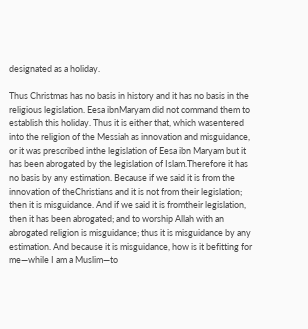designated as a holiday.

Thus Christmas has no basis in history and it has no basis in the religious legislation. Eesa ibnMaryam did not command them to establish this holiday. Thus it is either that, which wasentered into the religion of the Messiah as innovation and misguidance, or it was prescribed inthe legislation of Eesa ibn Maryam but it has been abrogated by the legislation of Islam.Therefore it has no basis by any estimation. Because if we said it is from the innovation of theChristians and it is not from their legislation; then it is misguidance. And if we said it is fromtheir legislation, then it has been abrogated; and to worship Allah with an abrogated religion is misguidance; thus it is misguidance by any estimation. And because it is misguidance, how is it befitting for me—while I am a Muslim—to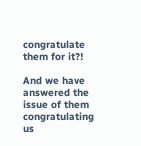congratulate them for it?!

And we have answered the issue of them congratulating us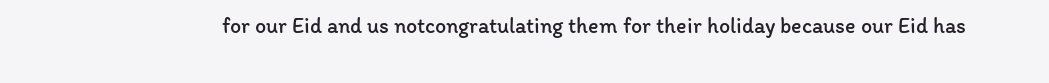for our Eid and us notcongratulating them for their holiday because our Eid has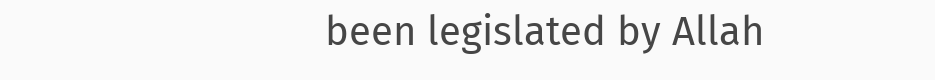been legislated by Allah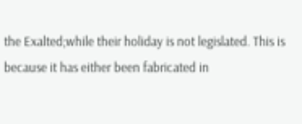the Exalted;while their holiday is not legislated. This is because it has either been fabricated in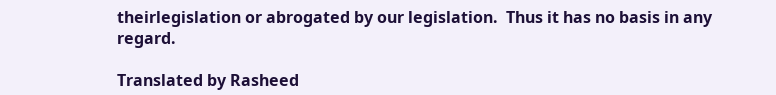theirlegislation or abrogated by our legislation.  Thus it has no basis in any regard.

Translated by Rasheed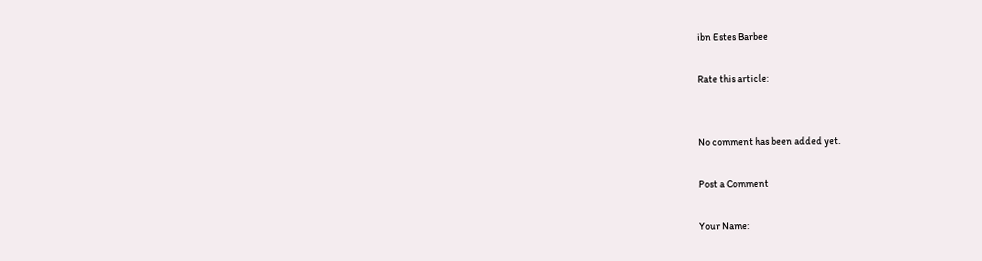ibn Estes Barbee

Rate this article:


No comment has been added yet.

Post a Comment

Your Name: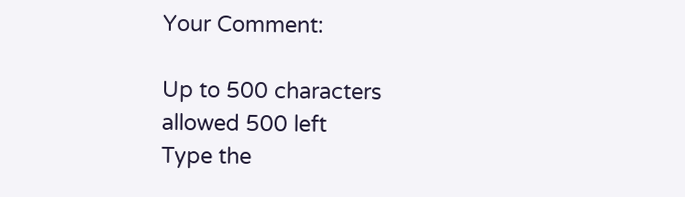Your Comment:

Up to 500 characters allowed 500 left
Type the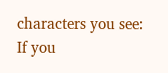characters you see:
If you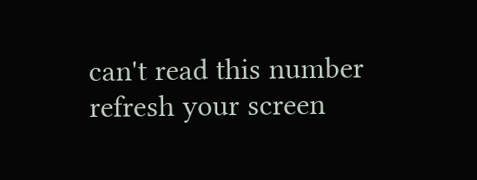can't read this number refresh your screen